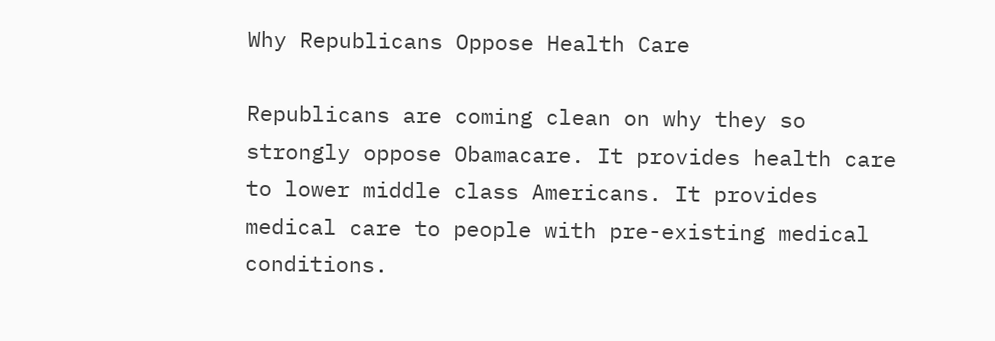Why Republicans Oppose Health Care

Republicans are coming clean on why they so strongly oppose Obamacare. It provides health care to lower middle class Americans. It provides medical care to people with pre-existing medical conditions.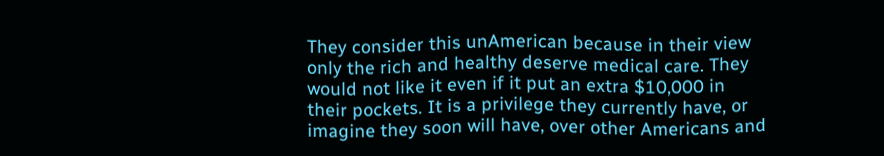They consider this unAmerican because in their view only the rich and healthy deserve medical care. They would not like it even if it put an extra $10,000 in their pockets. It is a privilege they currently have, or imagine they soon will have, over other Americans and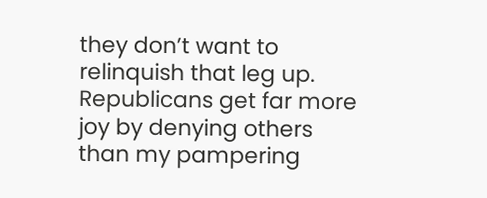they don’t want to relinquish that leg up. Republicans get far more joy by denying others than my pampering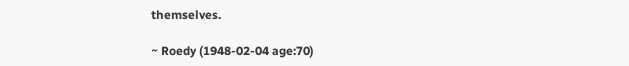themselves.

~ Roedy (1948-02-04 age:70)